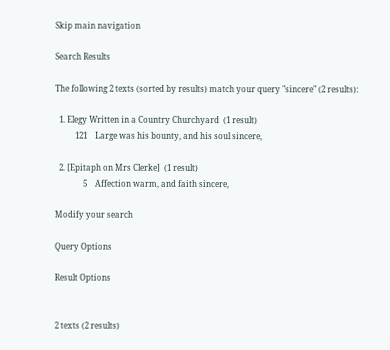Skip main navigation

Search Results

The following 2 texts (sorted by results) match your query "sincere" (2 results):

  1. Elegy Written in a Country Churchyard  (1 result)
          121    Large was his bounty, and his soul sincere,

  2. [Epitaph on Mrs Clerke]  (1 result)
              5    Affection warm, and faith sincere,

Modify your search

Query Options

Result Options


2 texts (2 results)